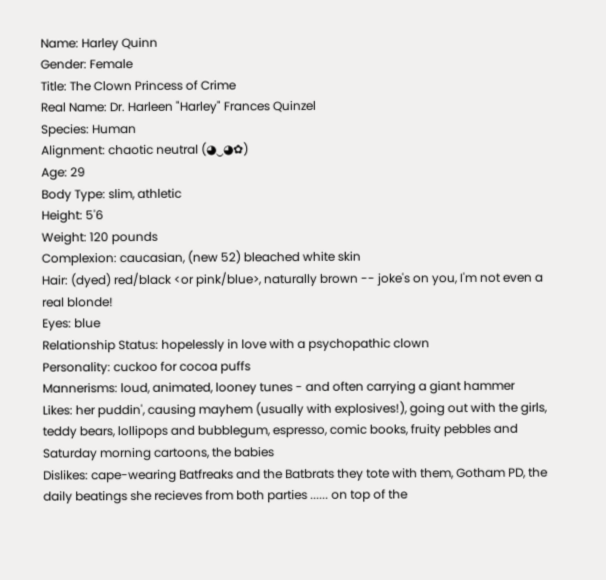Name: Harley Quinn
Gender: Female
Title: The Clown Princess of Crime
Real Name: Dr. Harleen "Harley" Frances Quinzel
Species: Human
Alignment: chaotic neutral (◕‿◕✿)
Age: 29
Body Type: slim, athletic
Height: 5'6
Weight: 120 pounds
Complexion: caucasian, (new 52) bleached white skin
Hair: (dyed) red/black <or pink/blue>, naturally brown -- joke's on you, I'm not even a real blonde!
Eyes: blue
Relationship Status: hopelessly in love with a psychopathic clown
Personality: cuckoo for cocoa puffs
Mannerisms: loud, animated, looney tunes - and often carrying a giant hammer
Likes: her puddin', causing mayhem (usually with explosives!), going out with the girls, teddy bears, lollipops and bubblegum, espresso, comic books, fruity pebbles and Saturday morning cartoons, the babies
Dislikes: cape-wearing Batfreaks and the Batbrats they tote with them, Gotham PD, the daily beatings she recieves from both parties ...... on top of the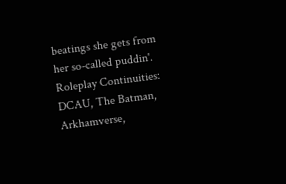beatings she gets from her so-called puddin'.
Roleplay Continuities: DCAU, The Batman, Arkhamverse,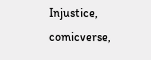Injustice, comicverse,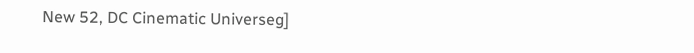New 52, DC Cinematic Universeg]